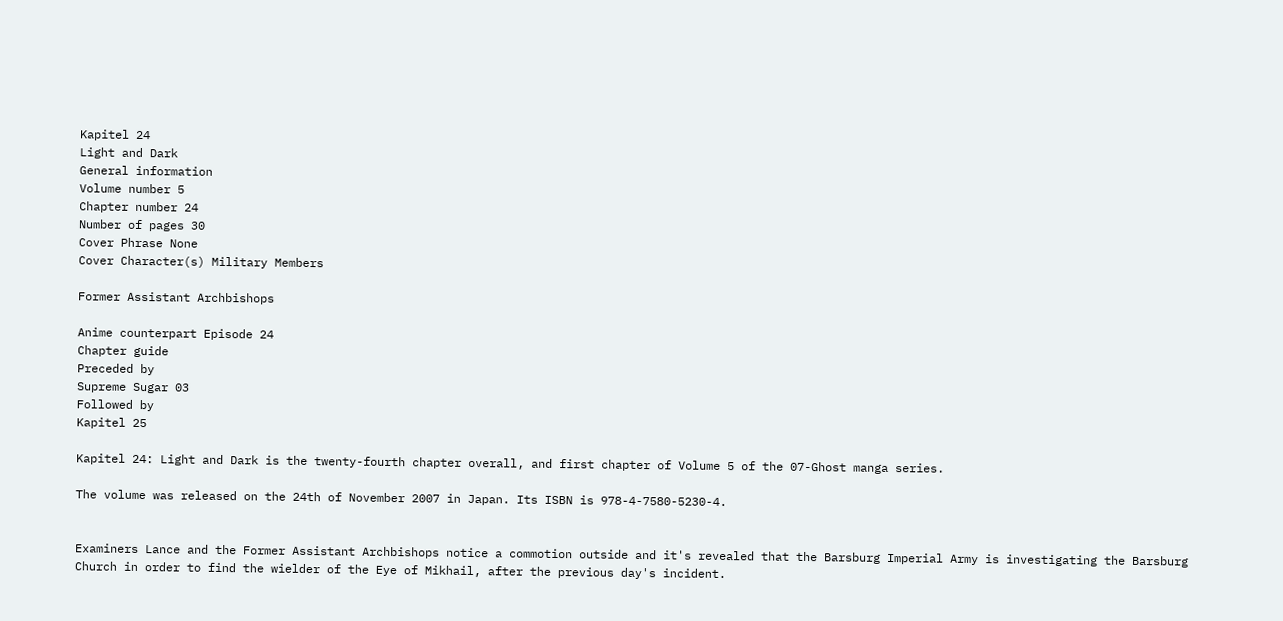Kapitel 24
Light and Dark
General information
Volume number 5
Chapter number 24
Number of pages 30
Cover Phrase None
Cover Character(s) Military Members

Former Assistant Archbishops

Anime counterpart Episode 24
Chapter guide
Preceded by
Supreme Sugar 03
Followed by
Kapitel 25

Kapitel 24: Light and Dark is the twenty-fourth chapter overall, and first chapter of Volume 5 of the 07-Ghost manga series.

The volume was released on the 24th of November 2007 in Japan. Its ISBN is 978-4-7580-5230-4.


Examiners Lance and the Former Assistant Archbishops notice a commotion outside and it's revealed that the Barsburg Imperial Army is investigating the Barsburg Church in order to find the wielder of the Eye of Mikhail, after the previous day's incident.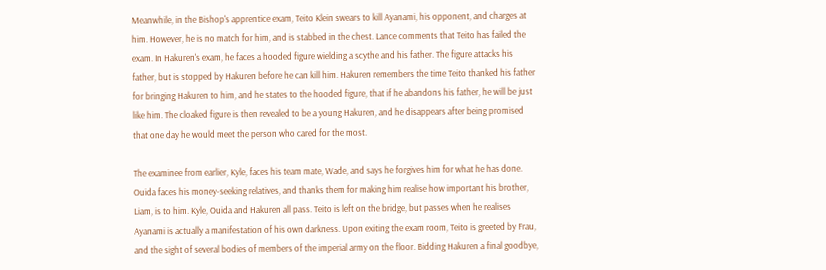Meanwhile, in the Bishop's apprentice exam, Teito Klein swears to kill Ayanami, his opponent, and charges at him. However, he is no match for him, and is stabbed in the chest. Lance comments that Teito has failed the exam. In Hakuren's exam, he faces a hooded figure wielding a scythe and his father. The figure attacks his father, but is stopped by Hakuren before he can kill him. Hakuren remembers the time Teito thanked his father for bringing Hakuren to him, and he states to the hooded figure, that if he abandons his father, he will be just like him. The cloaked figure is then revealed to be a young Hakuren, and he disappears after being promised that one day he would meet the person who cared for the most.

The examinee from earlier, Kyle, faces his team mate, Wade, and says he forgives him for what he has done. Ouida faces his money-seeking relatives, and thanks them for making him realise how important his brother, Liam, is to him. Kyle, Ouida and Hakuren all pass. Teito is left on the bridge, but passes when he realises Ayanami is actually a manifestation of his own darkness. Upon exiting the exam room, Teito is greeted by Frau, and the sight of several bodies of members of the imperial army on the floor. Bidding Hakuren a final goodbye,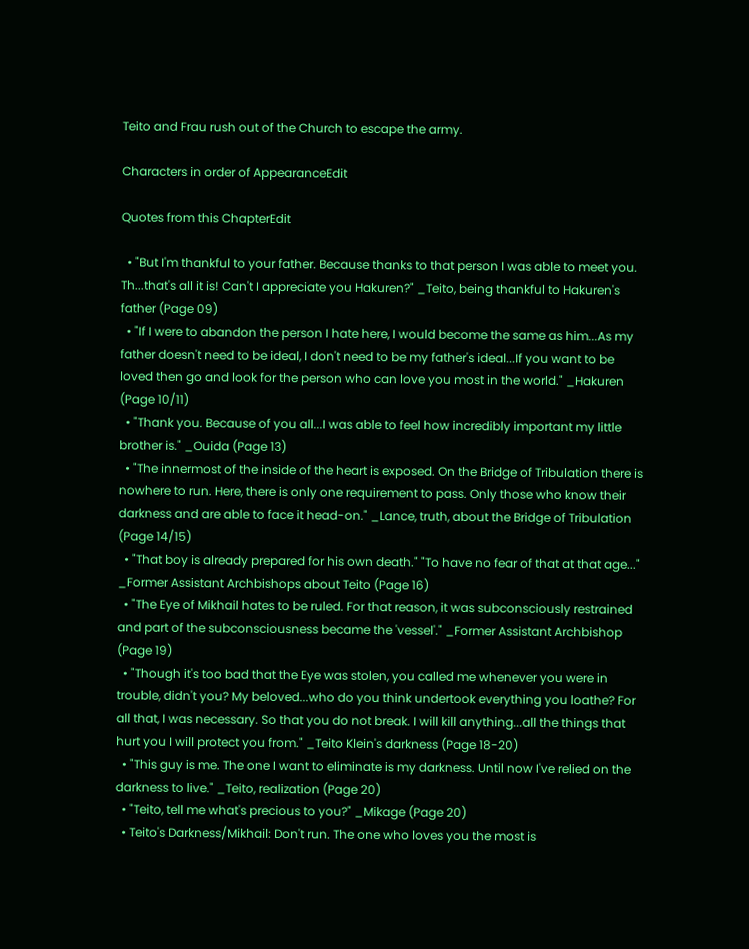Teito and Frau rush out of the Church to escape the army.

Characters in order of AppearanceEdit

Quotes from this ChapterEdit

  • "But I'm thankful to your father. Because thanks to that person I was able to meet you. Th...that's all it is! Can't I appreciate you Hakuren?" _Teito, being thankful to Hakuren's father (Page 09)
  • "If I were to abandon the person I hate here, I would become the same as him...As my father doesn't need to be ideal, I don't need to be my father's ideal...If you want to be loved then go and look for the person who can love you most in the world." _Hakuren (Page 10/11)
  • "Thank you. Because of you all...I was able to feel how incredibly important my little brother is." _Ouida (Page 13)
  • "The innermost of the inside of the heart is exposed. On the Bridge of Tribulation there is nowhere to run. Here, there is only one requirement to pass. Only those who know their darkness and are able to face it head-on." _Lance, truth, about the Bridge of Tribulation (Page 14/15)
  • "That boy is already prepared for his own death." "To have no fear of that at that age..." _Former Assistant Archbishops about Teito (Page 16)
  • "The Eye of Mikhail hates to be ruled. For that reason, it was subconsciously restrained and part of the subconsciousness became the 'vessel'." _Former Assistant Archbishop (Page 19)
  • "Though it's too bad that the Eye was stolen, you called me whenever you were in trouble, didn't you? My beloved...who do you think undertook everything you loathe? For all that, I was necessary. So that you do not break. I will kill anything...all the things that hurt you I will protect you from." _Teito Klein's darkness (Page 18-20)
  • "This guy is me. The one I want to eliminate is my darkness. Until now I've relied on the darkness to live." _Teito, realization (Page 20)
  • "Teito, tell me what's precious to you?" _Mikage (Page 20)
  • Teito's Darkness/Mikhail: Don't run. The one who loves you the most is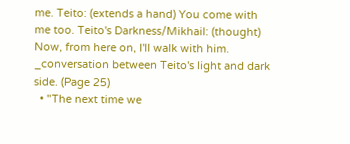me. Teito: (extends a hand) You come with me too. Teito's Darkness/Mikhail: (thought) Now, from here on, I'll walk with him. _conversation between Teito's light and dark side. (Page 25)
  • "The next time we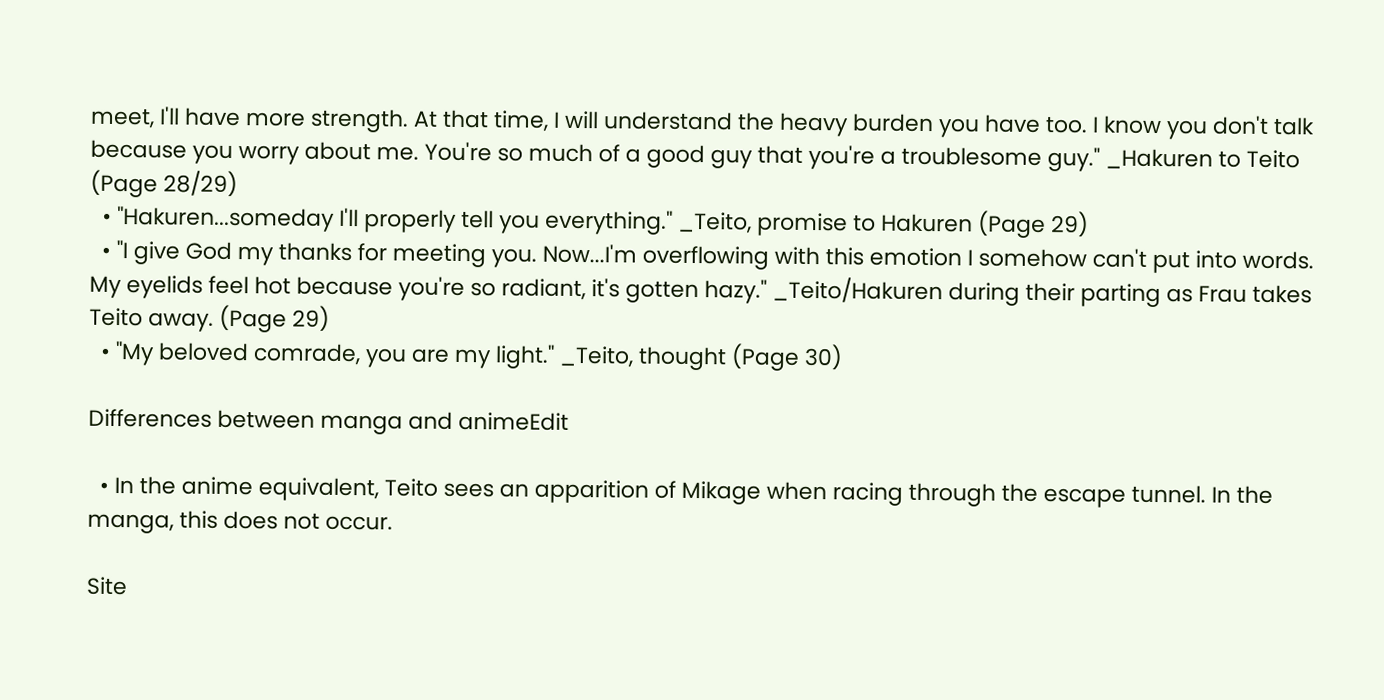meet, I'll have more strength. At that time, I will understand the heavy burden you have too. I know you don't talk because you worry about me. You're so much of a good guy that you're a troublesome guy." _Hakuren to Teito (Page 28/29)
  • "Hakuren...someday I'll properly tell you everything." _Teito, promise to Hakuren (Page 29)
  • "I give God my thanks for meeting you. Now...I'm overflowing with this emotion I somehow can't put into words. My eyelids feel hot because you're so radiant, it's gotten hazy." _Teito/Hakuren during their parting as Frau takes Teito away. (Page 29)
  • "My beloved comrade, you are my light." _Teito, thought (Page 30)

Differences between manga and animeEdit

  • In the anime equivalent, Teito sees an apparition of Mikage when racing through the escape tunnel. In the manga, this does not occur.

Site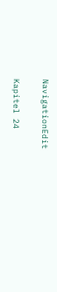NavigationEdit

Kapitel 24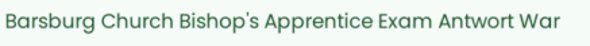Barsburg Church Bishop's Apprentice Exam Antwort War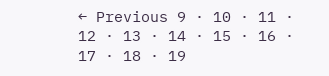← Previous 9 · 10 · 11 · 12 · 13 · 14 · 15 · 16 · 17 · 18 · 19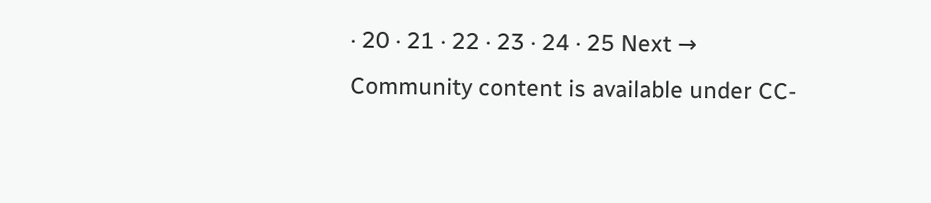· 20 · 21 · 22 · 23 · 24 · 25 Next →
Community content is available under CC-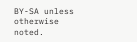BY-SA unless otherwise noted.